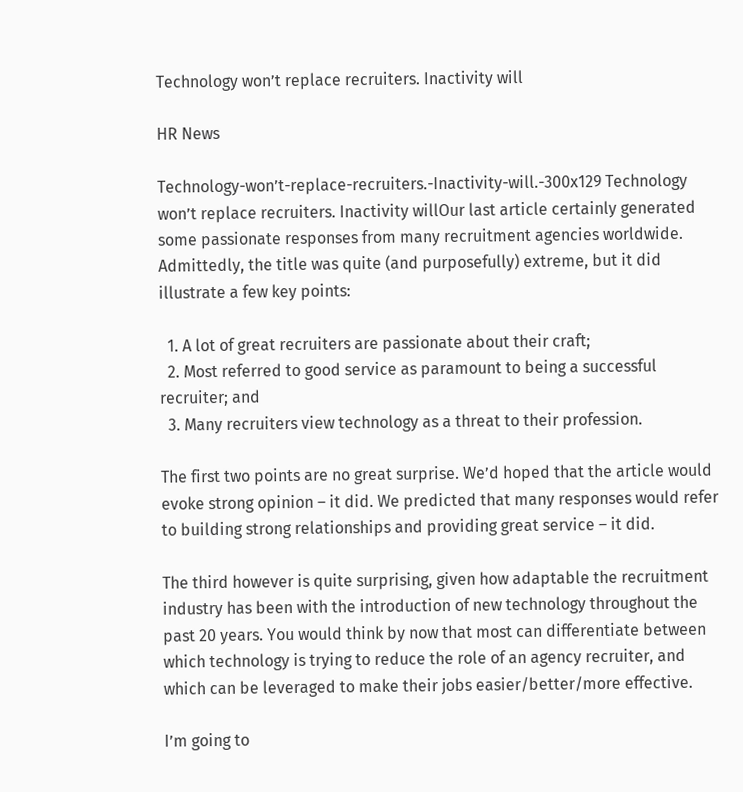Technology won’t replace recruiters. Inactivity will

HR News

Technology-won’t-replace-recruiters.-Inactivity-will.-300x129 Technology won’t replace recruiters. Inactivity willOur last article certainly generated some passionate responses from many recruitment agencies worldwide. Admittedly, the title was quite (and purposefully) extreme, but it did illustrate a few key points:

  1. A lot of great recruiters are passionate about their craft;
  2. Most referred to good service as paramount to being a successful recruiter; and
  3. Many recruiters view technology as a threat to their profession.

The first two points are no great surprise. We’d hoped that the article would evoke strong opinion – it did. We predicted that many responses would refer to building strong relationships and providing great service – it did.

The third however is quite surprising, given how adaptable the recruitment industry has been with the introduction of new technology throughout the past 20 years. You would think by now that most can differentiate between which technology is trying to reduce the role of an agency recruiter, and which can be leveraged to make their jobs easier/better/more effective.

I’m going to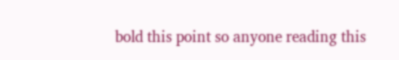bold this point so anyone reading this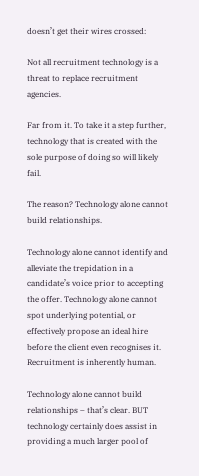doesn’t get their wires crossed:

Not all recruitment technology is a threat to replace recruitment agencies.

Far from it. To take it a step further, technology that is created with the sole purpose of doing so will likely fail.

The reason? Technology alone cannot build relationships.

Technology alone cannot identify and alleviate the trepidation in a candidate’s voice prior to accepting the offer. Technology alone cannot spot underlying potential, or effectively propose an ideal hire before the client even recognises it. Recruitment is inherently human.

Technology alone cannot build relationships – that’s clear. BUT technology certainly does assist in providing a much larger pool of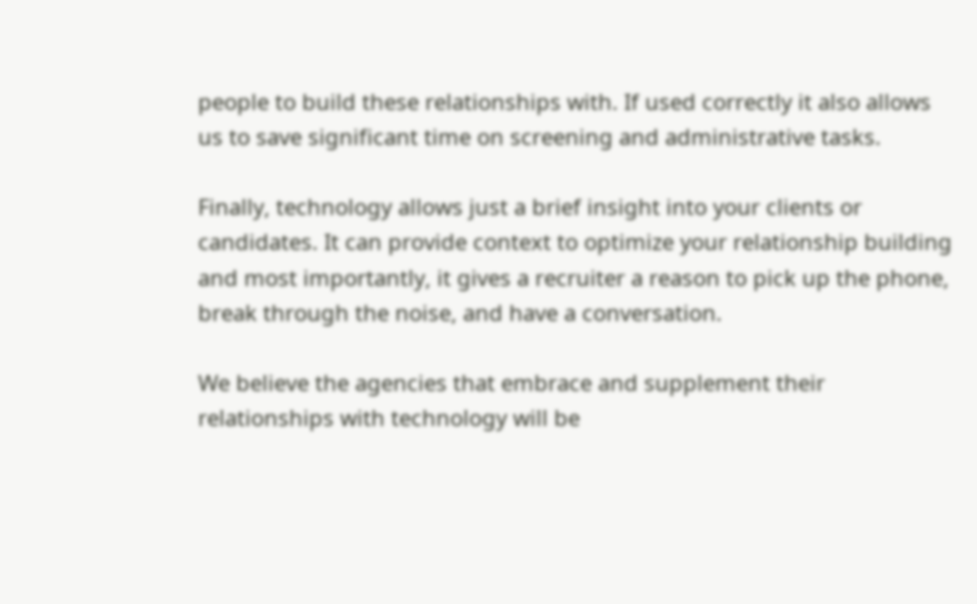people to build these relationships with. If used correctly it also allows us to save significant time on screening and administrative tasks.

Finally, technology allows just a brief insight into your clients or candidates. It can provide context to optimize your relationship building and most importantly, it gives a recruiter a reason to pick up the phone, break through the noise, and have a conversation.

We believe the agencies that embrace and supplement their relationships with technology will be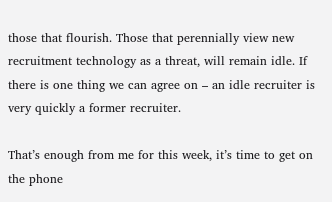those that flourish. Those that perennially view new recruitment technology as a threat, will remain idle. If there is one thing we can agree on – an idle recruiter is very quickly a former recruiter.

That’s enough from me for this week, it’s time to get on the phone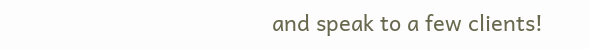and speak to a few clients!